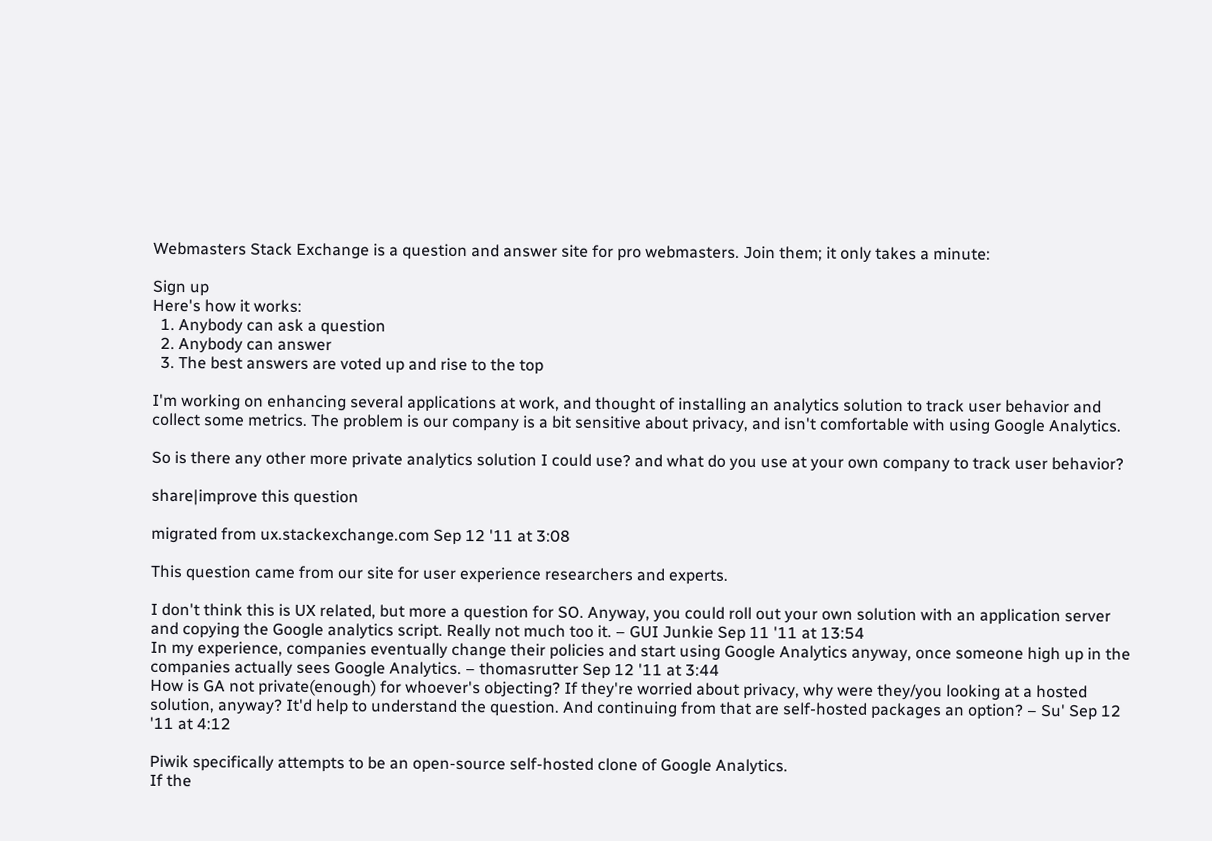Webmasters Stack Exchange is a question and answer site for pro webmasters. Join them; it only takes a minute:

Sign up
Here's how it works:
  1. Anybody can ask a question
  2. Anybody can answer
  3. The best answers are voted up and rise to the top

I'm working on enhancing several applications at work, and thought of installing an analytics solution to track user behavior and collect some metrics. The problem is our company is a bit sensitive about privacy, and isn't comfortable with using Google Analytics.

So is there any other more private analytics solution I could use? and what do you use at your own company to track user behavior?

share|improve this question

migrated from ux.stackexchange.com Sep 12 '11 at 3:08

This question came from our site for user experience researchers and experts.

I don't think this is UX related, but more a question for SO. Anyway, you could roll out your own solution with an application server and copying the Google analytics script. Really not much too it. – GUI Junkie Sep 11 '11 at 13:54
In my experience, companies eventually change their policies and start using Google Analytics anyway, once someone high up in the companies actually sees Google Analytics. – thomasrutter Sep 12 '11 at 3:44
How is GA not private(enough) for whoever's objecting? If they're worried about privacy, why were they/you looking at a hosted solution, anyway? It'd help to understand the question. And continuing from that are self-hosted packages an option? – Su' Sep 12 '11 at 4:12

Piwik specifically attempts to be an open-source self-hosted clone of Google Analytics.
If the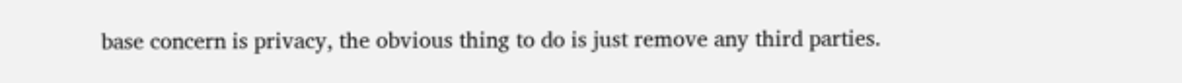base concern is privacy, the obvious thing to do is just remove any third parties.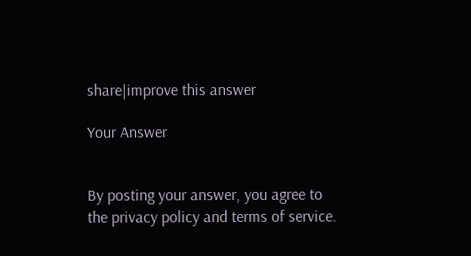share|improve this answer

Your Answer


By posting your answer, you agree to the privacy policy and terms of service.